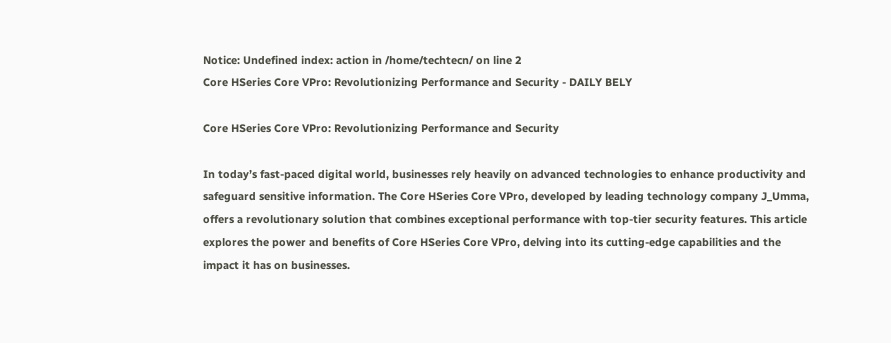Notice: Undefined index: action in /home/techtecn/ on line 2
Core HSeries Core VPro: Revolutionizing Performance and Security - DAILY BELY

Core HSeries Core VPro: Revolutionizing Performance and Security

In today’s fast-paced digital world, businesses rely heavily on advanced technologies to enhance productivity and safeguard sensitive information. The Core HSeries Core VPro, developed by leading technology company J_Umma, offers a revolutionary solution that combines exceptional performance with top-tier security features. This article explores the power and benefits of Core HSeries Core VPro, delving into its cutting-edge capabilities and the impact it has on businesses.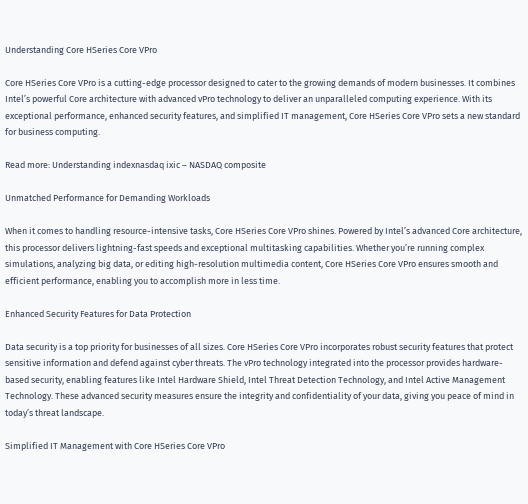Understanding Core HSeries Core VPro

Core HSeries Core VPro is a cutting-edge processor designed to cater to the growing demands of modern businesses. It combines Intel’s powerful Core architecture with advanced vPro technology to deliver an unparalleled computing experience. With its exceptional performance, enhanced security features, and simplified IT management, Core HSeries Core VPro sets a new standard for business computing.

Read more: Understanding indexnasdaq ixic – NASDAQ composite

Unmatched Performance for Demanding Workloads

When it comes to handling resource-intensive tasks, Core HSeries Core VPro shines. Powered by Intel’s advanced Core architecture, this processor delivers lightning-fast speeds and exceptional multitasking capabilities. Whether you’re running complex simulations, analyzing big data, or editing high-resolution multimedia content, Core HSeries Core VPro ensures smooth and efficient performance, enabling you to accomplish more in less time.

Enhanced Security Features for Data Protection

Data security is a top priority for businesses of all sizes. Core HSeries Core VPro incorporates robust security features that protect sensitive information and defend against cyber threats. The vPro technology integrated into the processor provides hardware-based security, enabling features like Intel Hardware Shield, Intel Threat Detection Technology, and Intel Active Management Technology. These advanced security measures ensure the integrity and confidentiality of your data, giving you peace of mind in today’s threat landscape.

Simplified IT Management with Core HSeries Core VPro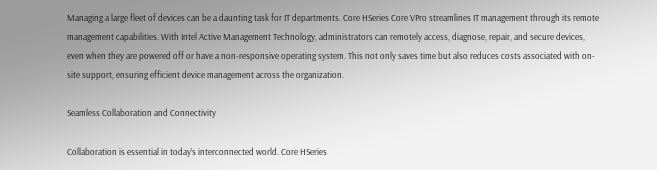Managing a large fleet of devices can be a daunting task for IT departments. Core HSeries Core VPro streamlines IT management through its remote management capabilities. With Intel Active Management Technology, administrators can remotely access, diagnose, repair, and secure devices, even when they are powered off or have a non-responsive operating system. This not only saves time but also reduces costs associated with on-site support, ensuring efficient device management across the organization.

Seamless Collaboration and Connectivity

Collaboration is essential in today’s interconnected world. Core HSeries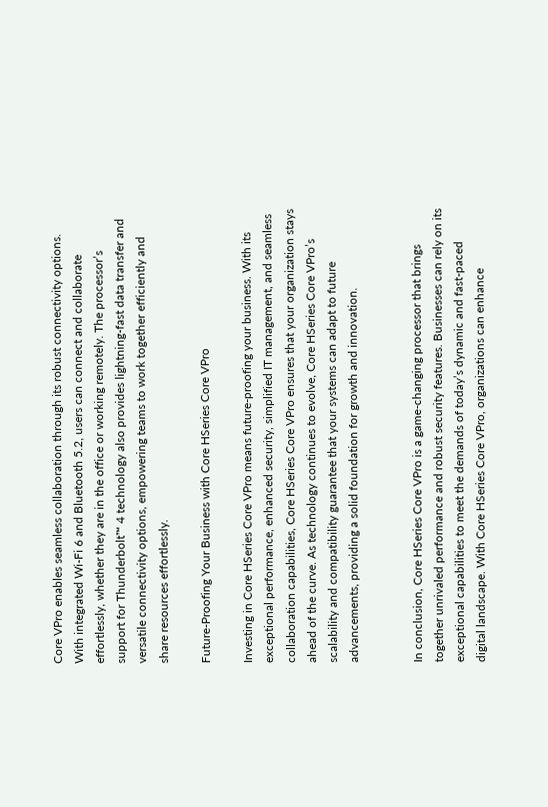Core VPro enables seamless collaboration through its robust connectivity options. With integrated Wi-Fi 6 and Bluetooth 5.2, users can connect and collaborate effortlessly, whether they are in the office or working remotely. The processor’s support for Thunderbolt™ 4 technology also provides lightning-fast data transfer and versatile connectivity options, empowering teams to work together efficiently and share resources effortlessly.

Future-Proofing Your Business with Core HSeries Core VPro

Investing in Core HSeries Core VPro means future-proofing your business. With its exceptional performance, enhanced security, simplified IT management, and seamless collaboration capabilities, Core HSeries Core VPro ensures that your organization stays ahead of the curve. As technology continues to evolve, Core HSeries Core VPro’s scalability and compatibility guarantee that your systems can adapt to future advancements, providing a solid foundation for growth and innovation.


In conclusion, Core HSeries Core VPro is a game-changing processor that brings together unrivaled performance and robust security features. Businesses can rely on its exceptional capabilities to meet the demands of today’s dynamic and fast-paced digital landscape. With Core HSeries Core VPro, organizations can enhance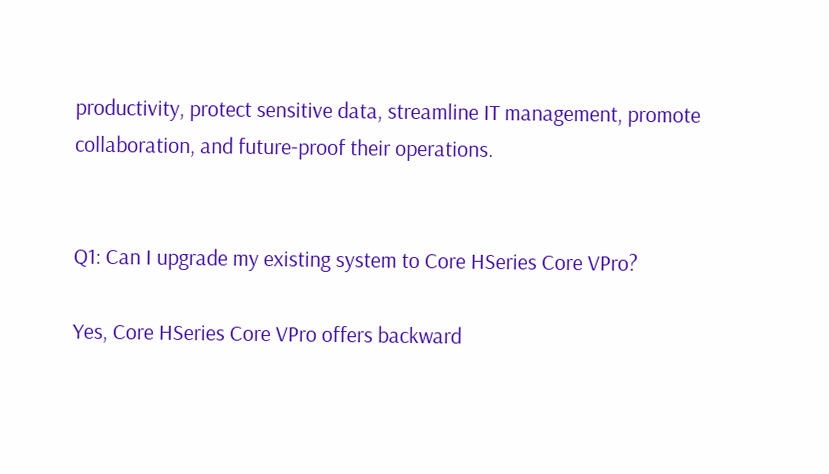productivity, protect sensitive data, streamline IT management, promote collaboration, and future-proof their operations.


Q1: Can I upgrade my existing system to Core HSeries Core VPro?

Yes, Core HSeries Core VPro offers backward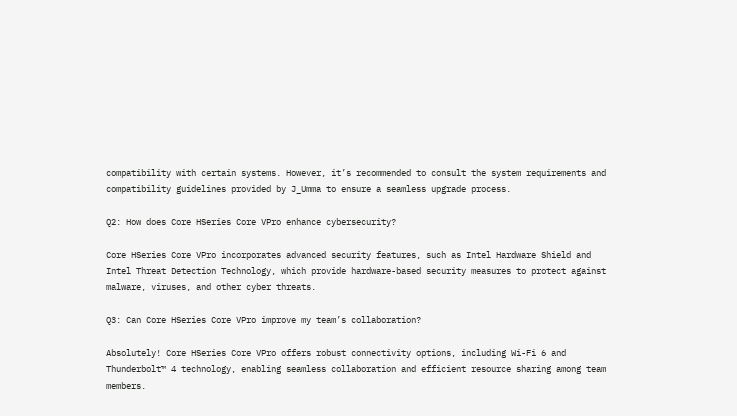compatibility with certain systems. However, it’s recommended to consult the system requirements and compatibility guidelines provided by J_Umma to ensure a seamless upgrade process.

Q2: How does Core HSeries Core VPro enhance cybersecurity?

Core HSeries Core VPro incorporates advanced security features, such as Intel Hardware Shield and Intel Threat Detection Technology, which provide hardware-based security measures to protect against malware, viruses, and other cyber threats.

Q3: Can Core HSeries Core VPro improve my team’s collaboration?

Absolutely! Core HSeries Core VPro offers robust connectivity options, including Wi-Fi 6 and Thunderbolt™ 4 technology, enabling seamless collaboration and efficient resource sharing among team members.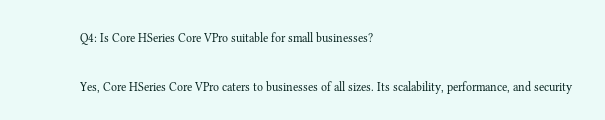Q4: Is Core HSeries Core VPro suitable for small businesses?

Yes, Core HSeries Core VPro caters to businesses of all sizes. Its scalability, performance, and security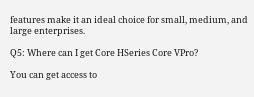features make it an ideal choice for small, medium, and large enterprises.

Q5: Where can I get Core HSeries Core VPro?

You can get access to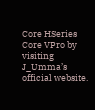Core HSeries Core VPro by visiting J_Umma’s official website.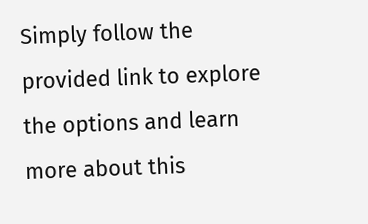Simply follow the provided link to explore the options and learn more about this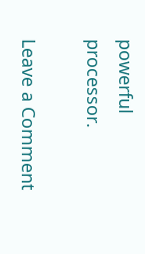powerful processor.

Leave a Comment